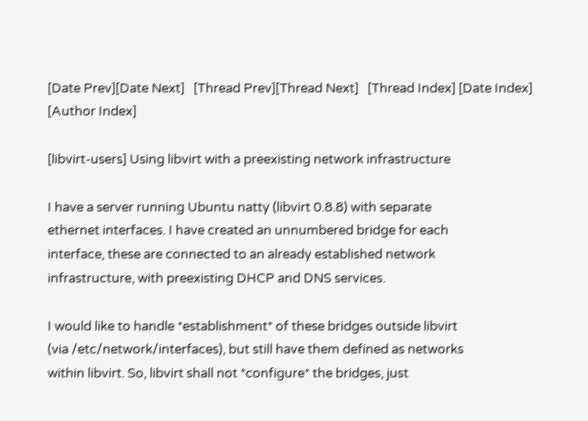[Date Prev][Date Next]   [Thread Prev][Thread Next]   [Thread Index] [Date Index] [Author Index]

[libvirt-users] Using libvirt with a preexisting network infrastructure

I have a server running Ubuntu natty (libvirt 0.8.8) with separate
ethernet interfaces. I have created an unnumbered bridge for each
interface, these are connected to an already established network
infrastructure, with preexisting DHCP and DNS services.

I would like to handle *establishment* of these bridges outside libvirt
(via /etc/network/interfaces), but still have them defined as networks
within libvirt. So, libvirt shall not *configure* the bridges, just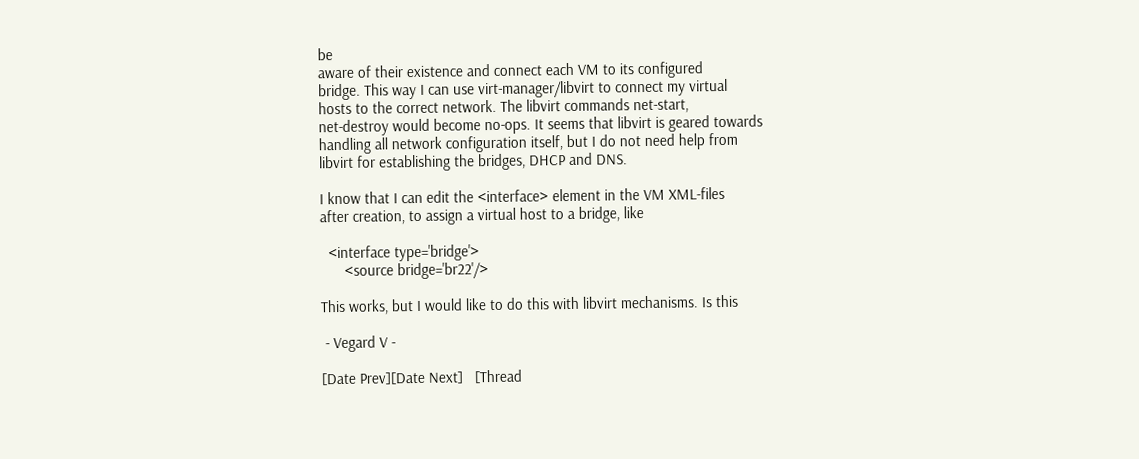be
aware of their existence and connect each VM to its configured
bridge. This way I can use virt-manager/libvirt to connect my virtual
hosts to the correct network. The libvirt commands net-start,
net-destroy would become no-ops. It seems that libvirt is geared towards
handling all network configuration itself, but I do not need help from
libvirt for establishing the bridges, DHCP and DNS.

I know that I can edit the <interface> element in the VM XML-files
after creation, to assign a virtual host to a bridge, like

  <interface type='bridge'>
      <source bridge='br22'/>

This works, but I would like to do this with libvirt mechanisms. Is this

 - Vegard V -

[Date Prev][Date Next]   [Thread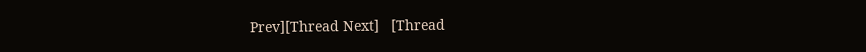Prev][Thread Next]   [Thread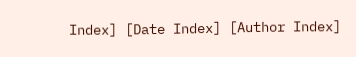Index] [Date Index] [Author Index]